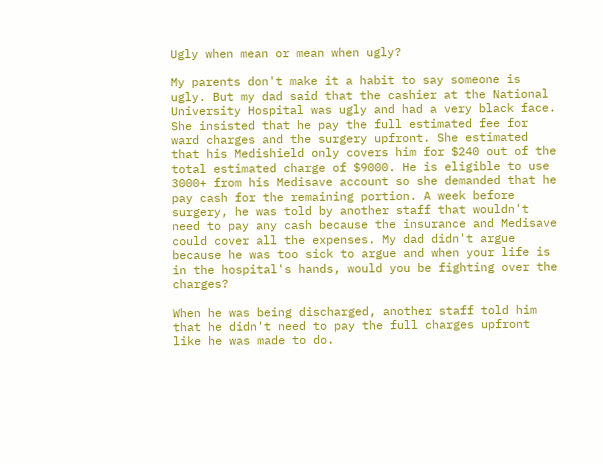Ugly when mean or mean when ugly?

My parents don't make it a habit to say someone is ugly. But my dad said that the cashier at the National University Hospital was ugly and had a very black face. She insisted that he pay the full estimated fee for ward charges and the surgery upfront. She estimated that his Medishield only covers him for $240 out of the total estimated charge of $9000. He is eligible to use 3000+ from his Medisave account so she demanded that he pay cash for the remaining portion. A week before surgery, he was told by another staff that wouldn't need to pay any cash because the insurance and Medisave could cover all the expenses. My dad didn't argue because he was too sick to argue and when your life is in the hospital's hands, would you be fighting over the charges?

When he was being discharged, another staff told him that he didn't need to pay the full charges upfront like he was made to do.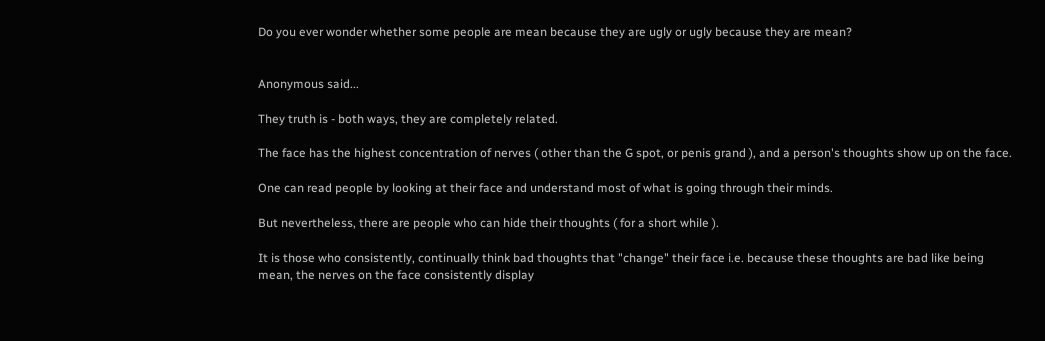Do you ever wonder whether some people are mean because they are ugly or ugly because they are mean?


Anonymous said...

They truth is - both ways, they are completely related.

The face has the highest concentration of nerves ( other than the G spot, or penis grand ), and a person's thoughts show up on the face.

One can read people by looking at their face and understand most of what is going through their minds.

But nevertheless, there are people who can hide their thoughts ( for a short while ).

It is those who consistently, continually think bad thoughts that "change" their face i.e. because these thoughts are bad like being mean, the nerves on the face consistently display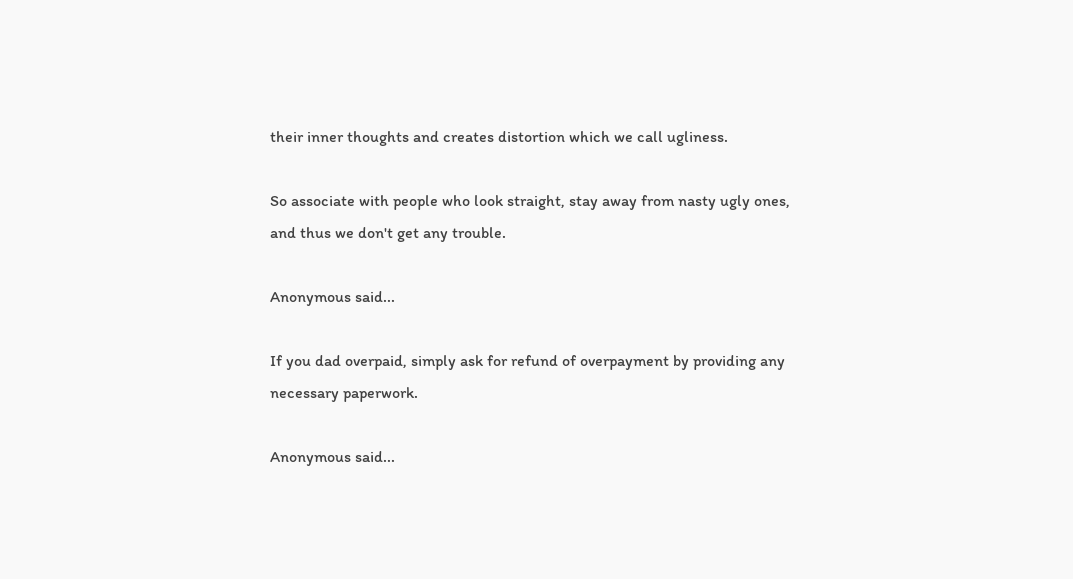their inner thoughts and creates distortion which we call ugliness.

So associate with people who look straight, stay away from nasty ugly ones, and thus we don't get any trouble.

Anonymous said...

If you dad overpaid, simply ask for refund of overpayment by providing any necessary paperwork.

Anonymous said...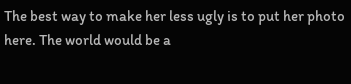The best way to make her less ugly is to put her photo here. The world would be a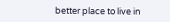better place to live in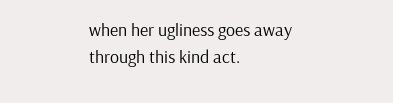when her ugliness goes away through this kind act.